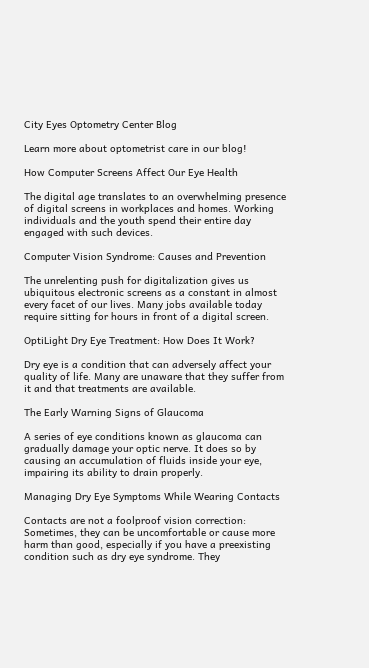City Eyes Optometry Center Blog

Learn more about optometrist care in our blog!

How Computer Screens Affect Our Eye Health

The digital age translates to an overwhelming presence of digital screens in workplaces and homes. Working individuals and the youth spend their entire day engaged with such devices.

Computer Vision Syndrome: Causes and Prevention

The unrelenting push for digitalization gives us ubiquitous electronic screens as a constant in almost every facet of our lives. Many jobs available today require sitting for hours in front of a digital screen.

OptiLight Dry Eye Treatment: How Does It Work?

Dry eye is a condition that can adversely affect your quality of life. Many are unaware that they suffer from it and that treatments are available.

The Early Warning Signs of Glaucoma

A series of eye conditions known as glaucoma can gradually damage your optic nerve. It does so by causing an accumulation of fluids inside your eye, impairing its ability to drain properly.

Managing Dry Eye Symptoms While Wearing Contacts

Contacts are not a foolproof vision correction: Sometimes, they can be uncomfortable or cause more harm than good, especially if you have a preexisting condition such as dry eye syndrome. They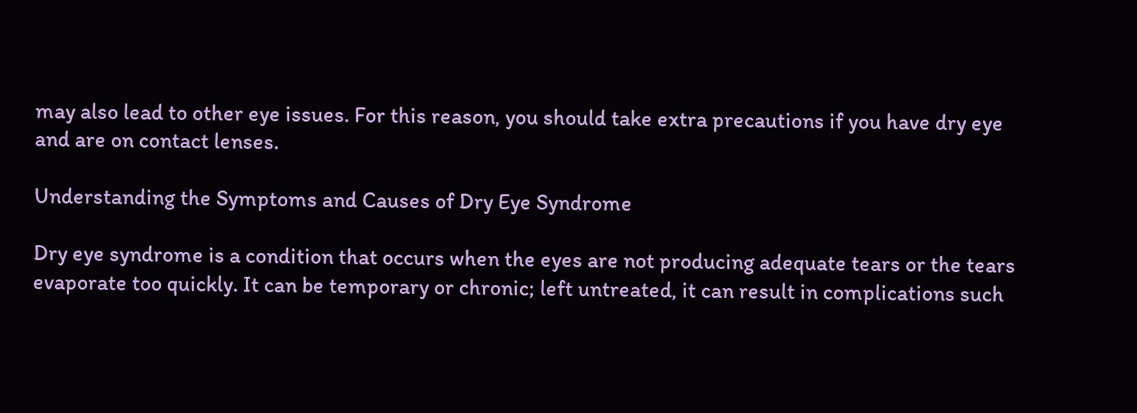may also lead to other eye issues. For this reason, you should take extra precautions if you have dry eye and are on contact lenses.

Understanding the Symptoms and Causes of Dry Eye Syndrome

Dry eye syndrome is a condition that occurs when the eyes are not producing adequate tears or the tears evaporate too quickly. It can be temporary or chronic; left untreated, it can result in complications such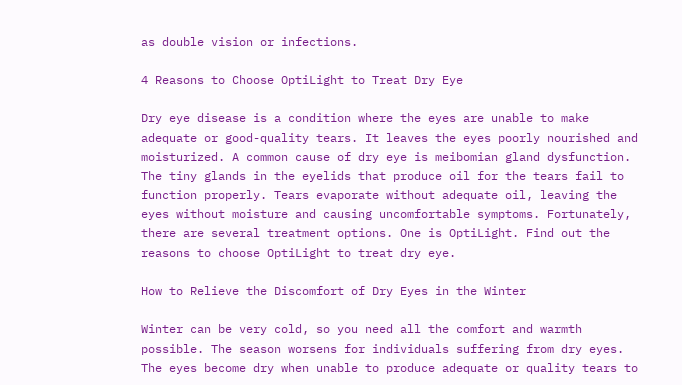as double vision or infections.

4 Reasons to Choose OptiLight to Treat Dry Eye

Dry eye disease is a condition where the eyes are unable to make adequate or good-quality tears. It leaves the eyes poorly nourished and moisturized. A common cause of dry eye is meibomian gland dysfunction. The tiny glands in the eyelids that produce oil for the tears fail to function properly. Tears evaporate without adequate oil, leaving the eyes without moisture and causing uncomfortable symptoms. Fortunately, there are several treatment options. One is OptiLight. Find out the reasons to choose OptiLight to treat dry eye.

How to Relieve the Discomfort of Dry Eyes in the Winter

Winter can be very cold, so you need all the comfort and warmth possible. The season worsens for individuals suffering from dry eyes. The eyes become dry when unable to produce adequate or quality tears to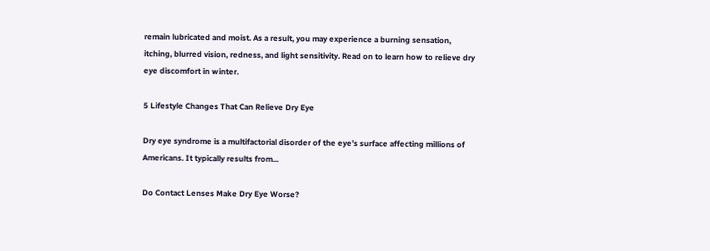remain lubricated and moist. As a result, you may experience a burning sensation, itching, blurred vision, redness, and light sensitivity. Read on to learn how to relieve dry eye discomfort in winter.

5 Lifestyle Changes That Can Relieve Dry Eye

Dry eye syndrome is a multifactorial disorder of the eye’s surface affecting millions of Americans. It typically results from...

Do Contact Lenses Make Dry Eye Worse?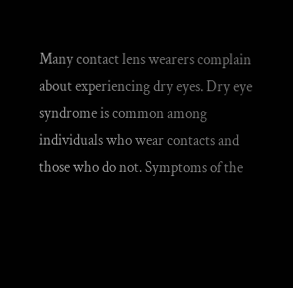Many contact lens wearers complain about experiencing dry eyes. Dry eye syndrome is common among individuals who wear contacts and those who do not. Symptoms of the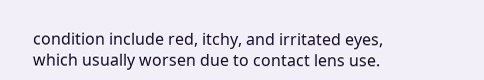condition include red, itchy, and irritated eyes, which usually worsen due to contact lens use.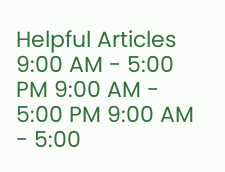Helpful Articles
9:00 AM - 5:00 PM 9:00 AM - 5:00 PM 9:00 AM - 5:00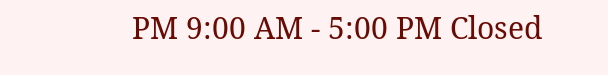PM 9:00 AM - 5:00 PM Closed